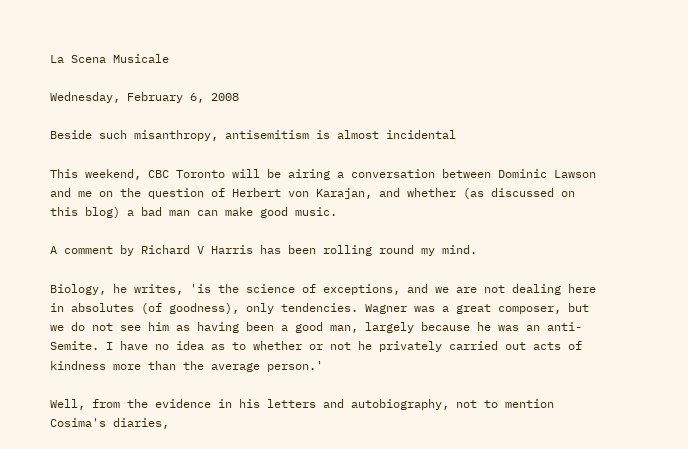La Scena Musicale

Wednesday, February 6, 2008

Beside such misanthropy, antisemitism is almost incidental

This weekend, CBC Toronto will be airing a conversation between Dominic Lawson and me on the question of Herbert von Karajan, and whether (as discussed on this blog) a bad man can make good music.

A comment by Richard V Harris has been rolling round my mind.

Biology, he writes, 'is the science of exceptions, and we are not dealing here in absolutes (of goodness), only tendencies. Wagner was a great composer, but we do not see him as having been a good man, largely because he was an anti-Semite. I have no idea as to whether or not he privately carried out acts of kindness more than the average person.'

Well, from the evidence in his letters and autobiography, not to mention Cosima's diaries,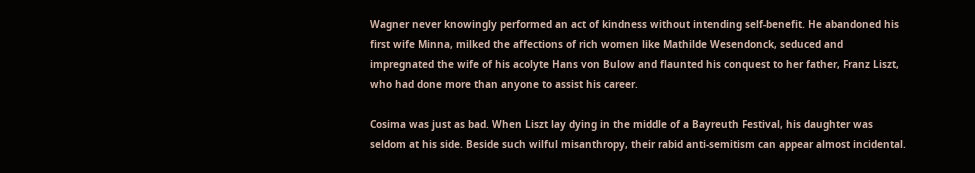Wagner never knowingly performed an act of kindness without intending self-benefit. He abandoned his first wife Minna, milked the affections of rich women like Mathilde Wesendonck, seduced and impregnated the wife of his acolyte Hans von Bulow and flaunted his conquest to her father, Franz Liszt, who had done more than anyone to assist his career.

Cosima was just as bad. When Liszt lay dying in the middle of a Bayreuth Festival, his daughter was seldom at his side. Beside such wilful misanthropy, their rabid anti-semitism can appear almost incidental.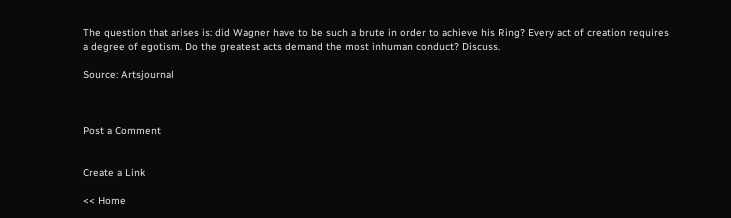The question that arises is: did Wagner have to be such a brute in order to achieve his Ring? Every act of creation requires a degree of egotism. Do the greatest acts demand the most inhuman conduct? Discuss.

Source: Artsjournal



Post a Comment


Create a Link

<< Home